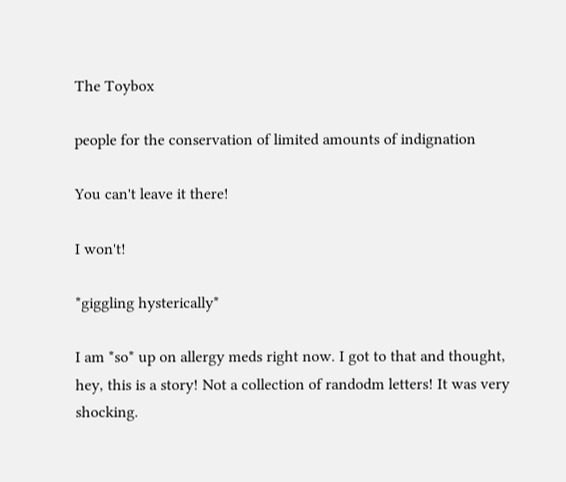The Toybox

people for the conservation of limited amounts of indignation

You can't leave it there!

I won't!

*giggling hysterically*

I am *so* up on allergy meds right now. I got to that and thought, hey, this is a story! Not a collection of randodm letters! It was very shocking.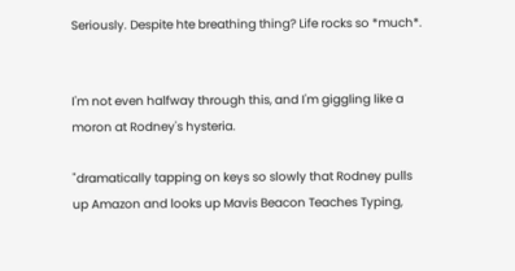Seriously. Despite hte breathing thing? Life rocks so *much*.


I'm not even halfway through this, and I'm giggling like a moron at Rodney's hysteria.

"dramatically tapping on keys so slowly that Rodney pulls up Amazon and looks up Mavis Beacon Teaches Typing,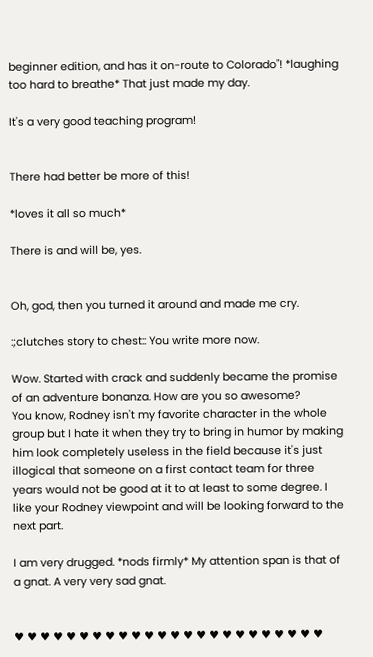beginner edition, and has it on-route to Colorado"! *laughing too hard to breathe* That just made my day.

It's a very good teaching program!


There had better be more of this!

*loves it all so much*

There is and will be, yes.


Oh, god, then you turned it around and made me cry.

:;clutches story to chest:: You write more now.

Wow. Started with crack and suddenly became the promise of an adventure bonanza. How are you so awesome?
You know, Rodney isn't my favorite character in the whole group but I hate it when they try to bring in humor by making him look completely useless in the field because it's just illogical that someone on a first contact team for three years would not be good at it to at least to some degree. I like your Rodney viewpoint and will be looking forward to the next part.

I am very drugged. *nods firmly* My attention span is that of a gnat. A very very sad gnat.


♥ ♥ ♥ ♥ ♥ ♥ ♥ ♥ ♥ ♥ ♥ ♥ ♥ ♥ ♥ ♥ ♥ ♥ ♥ ♥ ♥ ♥ ♥ ♥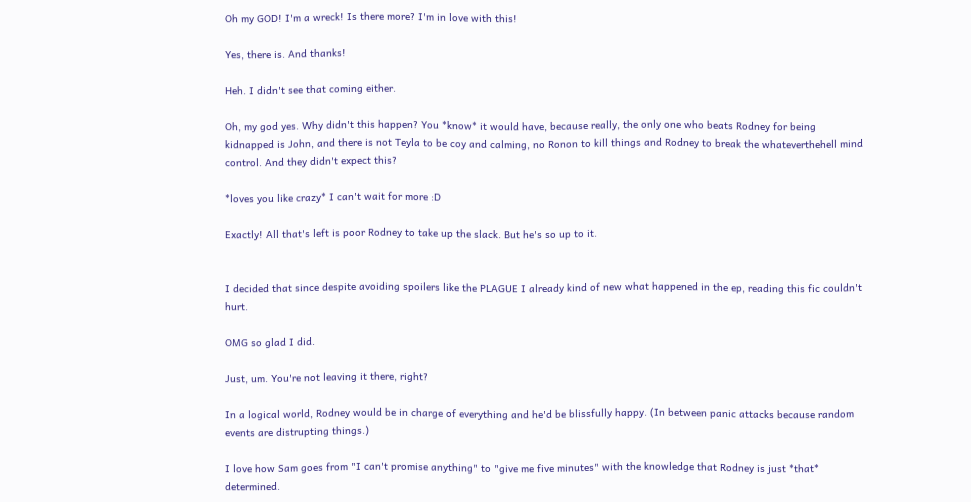Oh my GOD! I'm a wreck! Is there more? I'm in love with this!

Yes, there is. And thanks!

Heh. I didn't see that coming either.

Oh, my god yes. Why didn't this happen? You *know* it would have, because really, the only one who beats Rodney for being kidnapped is John, and there is not Teyla to be coy and calming, no Ronon to kill things and Rodney to break the whateverthehell mind control. And they didn't expect this?

*loves you like crazy* I can't wait for more :D

Exactly! All that's left is poor Rodney to take up the slack. But he's so up to it.


I decided that since despite avoiding spoilers like the PLAGUE I already kind of new what happened in the ep, reading this fic couldn't hurt.

OMG so glad I did.

Just, um. You're not leaving it there, right?

In a logical world, Rodney would be in charge of everything and he'd be blissfully happy. (In between panic attacks because random events are distrupting things.)

I love how Sam goes from "I can't promise anything" to "give me five minutes" with the knowledge that Rodney is just *that* determined.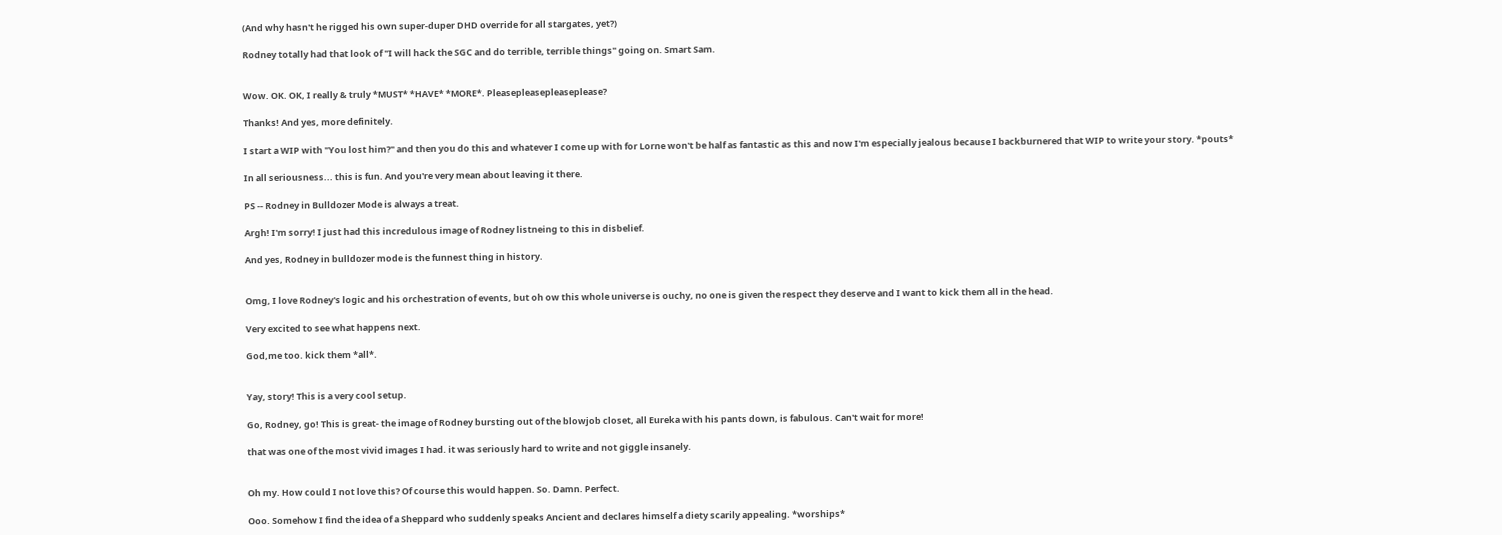(And why hasn't he rigged his own super-duper DHD override for all stargates, yet?)

Rodney totally had that look of "I will hack the SGC and do terrible, terrible things" going on. Smart Sam.


Wow. OK. OK, I really & truly *MUST* *HAVE* *MORE*. Pleasepleasepleaseplease?

Thanks! And yes, more definitely.

I start a WIP with "You lost him?" and then you do this and whatever I come up with for Lorne won't be half as fantastic as this and now I'm especially jealous because I backburnered that WIP to write your story. *pouts*

In all seriousness... this is fun. And you're very mean about leaving it there.

PS -- Rodney in Bulldozer Mode is always a treat.

Argh! I'm sorry! I just had this incredulous image of Rodney listneing to this in disbelief.

And yes, Rodney in bulldozer mode is the funnest thing in history.


Omg, I love Rodney's logic and his orchestration of events, but oh ow this whole universe is ouchy, no one is given the respect they deserve and I want to kick them all in the head.

Very excited to see what happens next.

God,me too. kick them *all*.


Yay, story! This is a very cool setup.

Go, Rodney, go! This is great- the image of Rodney bursting out of the blowjob closet, all Eureka with his pants down, is fabulous. Can't wait for more!

that was one of the most vivid images I had. it was seriously hard to write and not giggle insanely.


Oh my. How could I not love this? Of course this would happen. So. Damn. Perfect.

Ooo. Somehow I find the idea of a Sheppard who suddenly speaks Ancient and declares himself a diety scarily appealing. *worships*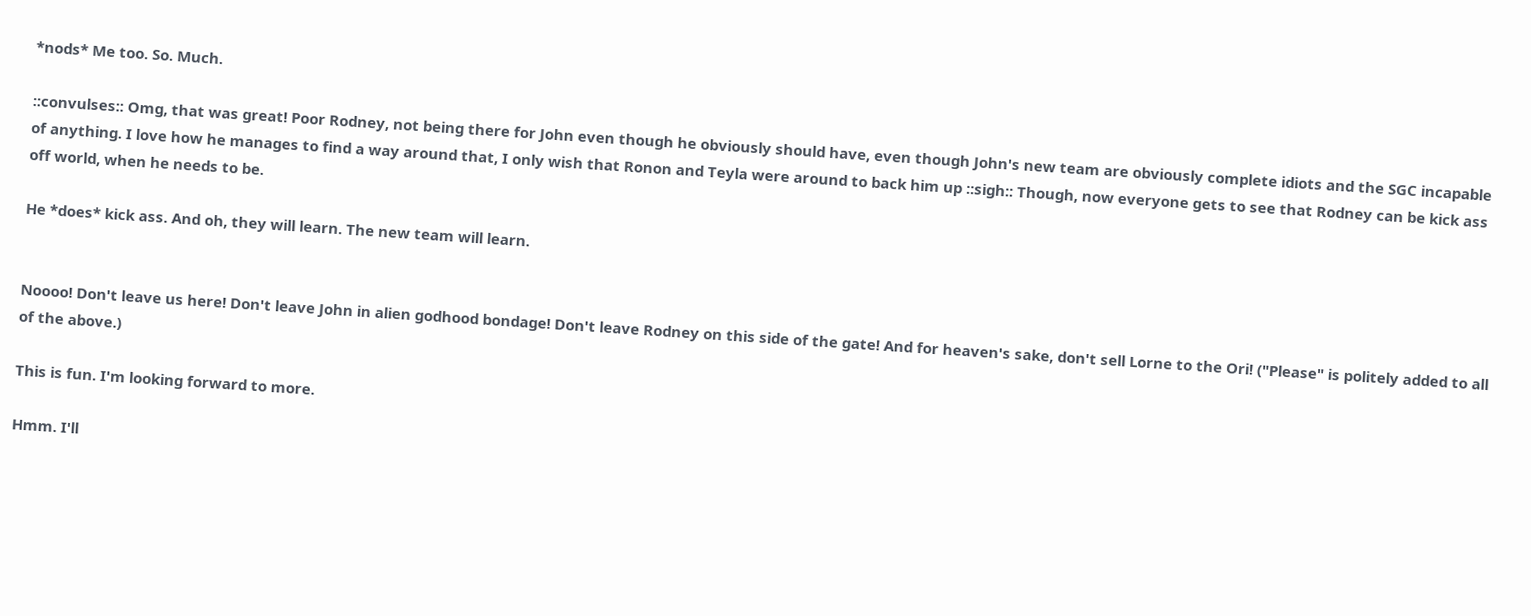*nods* Me too. So. Much.

::convulses:: Omg, that was great! Poor Rodney, not being there for John even though he obviously should have, even though John's new team are obviously complete idiots and the SGC incapable of anything. I love how he manages to find a way around that, I only wish that Ronon and Teyla were around to back him up ::sigh:: Though, now everyone gets to see that Rodney can be kick ass off world, when he needs to be.

He *does* kick ass. And oh, they will learn. The new team will learn.


Noooo! Don't leave us here! Don't leave John in alien godhood bondage! Don't leave Rodney on this side of the gate! And for heaven's sake, don't sell Lorne to the Ori! ("Please" is politely added to all of the above.)

This is fun. I'm looking forward to more.

Hmm. I'll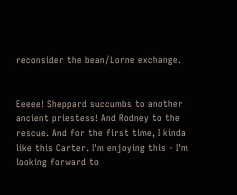reconsider the bean/Lorne exchange.


Eeeee! Sheppard succumbs to another ancient priestess! And Rodney to the rescue. And for the first time, I kinda like this Carter. I'm enjoying this - I'm looking forward to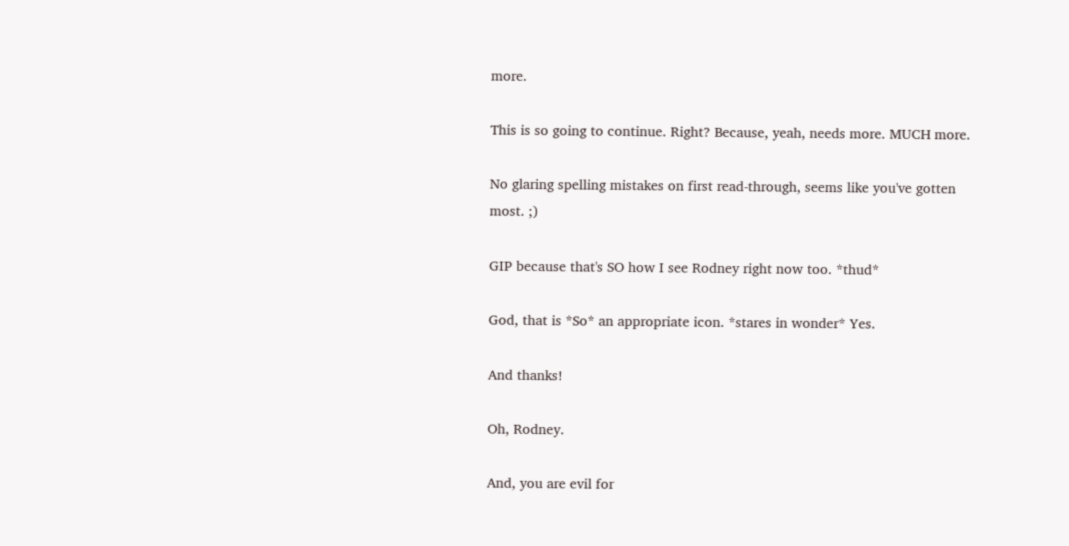more.

This is so going to continue. Right? Because, yeah, needs more. MUCH more.

No glaring spelling mistakes on first read-through, seems like you've gotten most. ;)

GIP because that's SO how I see Rodney right now too. *thud*

God, that is *So* an appropriate icon. *stares in wonder* Yes.

And thanks!

Oh, Rodney.

And, you are evil for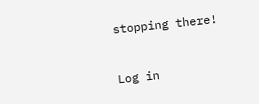stopping there!


Log in